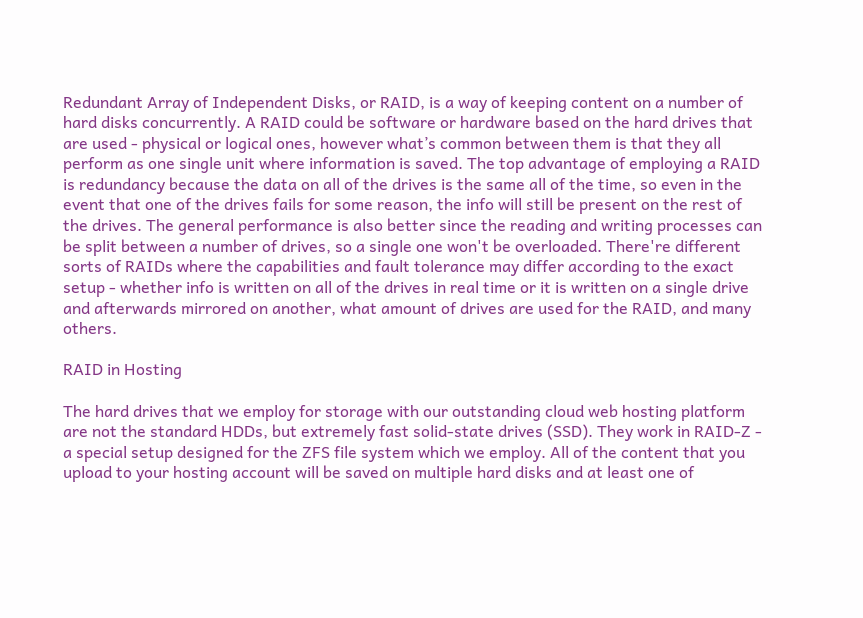Redundant Array of Independent Disks, or RAID, is a way of keeping content on a number of hard disks concurrently. A RAID could be software or hardware based on the hard drives that are used - physical or logical ones, however what’s common between them is that they all perform as one single unit where information is saved. The top advantage of employing a RAID is redundancy because the data on all of the drives is the same all of the time, so even in the event that one of the drives fails for some reason, the info will still be present on the rest of the drives. The general performance is also better since the reading and writing processes can be split between a number of drives, so a single one won't be overloaded. There're different sorts of RAIDs where the capabilities and fault tolerance may differ according to the exact setup - whether info is written on all of the drives in real time or it is written on a single drive and afterwards mirrored on another, what amount of drives are used for the RAID, and many others.

RAID in Hosting

The hard drives that we employ for storage with our outstanding cloud web hosting platform are not the standard HDDs, but extremely fast solid-state drives (SSD). They work in RAID-Z - a special setup designed for the ZFS file system which we employ. All of the content that you upload to your hosting account will be saved on multiple hard disks and at least one of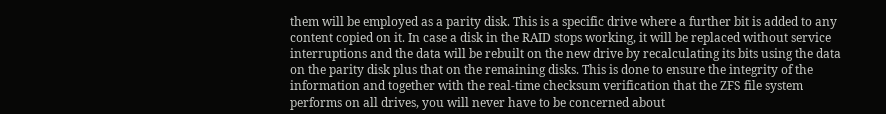them will be employed as a parity disk. This is a specific drive where a further bit is added to any content copied on it. In case a disk in the RAID stops working, it will be replaced without service interruptions and the data will be rebuilt on the new drive by recalculating its bits using the data on the parity disk plus that on the remaining disks. This is done to ensure the integrity of the information and together with the real-time checksum verification that the ZFS file system performs on all drives, you will never have to be concerned about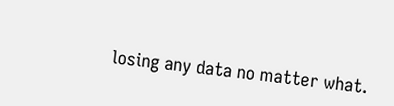losing any data no matter what.